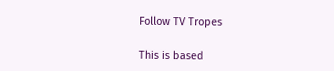Follow TV Tropes

This is based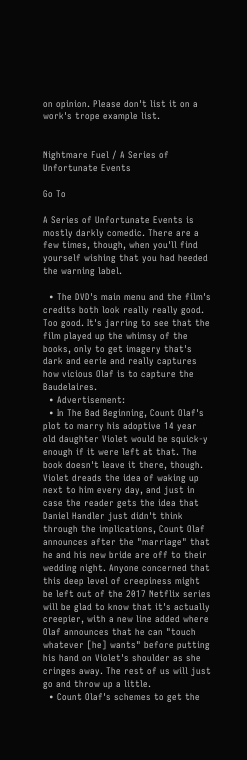on opinion. Please don't list it on a work's trope example list.


Nightmare Fuel / A Series of Unfortunate Events

Go To

A Series of Unfortunate Events is mostly darkly comedic. There are a few times, though, when you'll find yourself wishing that you had heeded the warning label.

  • The DVD's main menu and the film's credits both look really really good. Too good. It's jarring to see that the film played up the whimsy of the books, only to get imagery that's dark and eerie and really captures how vicious Olaf is to capture the Baudelaires.
  • Advertisement:
  • In The Bad Beginning, Count Olaf's plot to marry his adoptive 14 year old daughter Violet would be squick-y enough if it were left at that. The book doesn't leave it there, though. Violet dreads the idea of waking up next to him every day, and just in case the reader gets the idea that Daniel Handler just didn't think through the implications, Count Olaf announces after the "marriage" that he and his new bride are off to their wedding night. Anyone concerned that this deep level of creepiness might be left out of the 2017 Netflix series will be glad to know that it's actually creepier, with a new line added where Olaf announces that he can "touch whatever [he] wants" before putting his hand on Violet's shoulder as she cringes away. The rest of us will just go and throw up a little.
  • Count Olaf's schemes to get the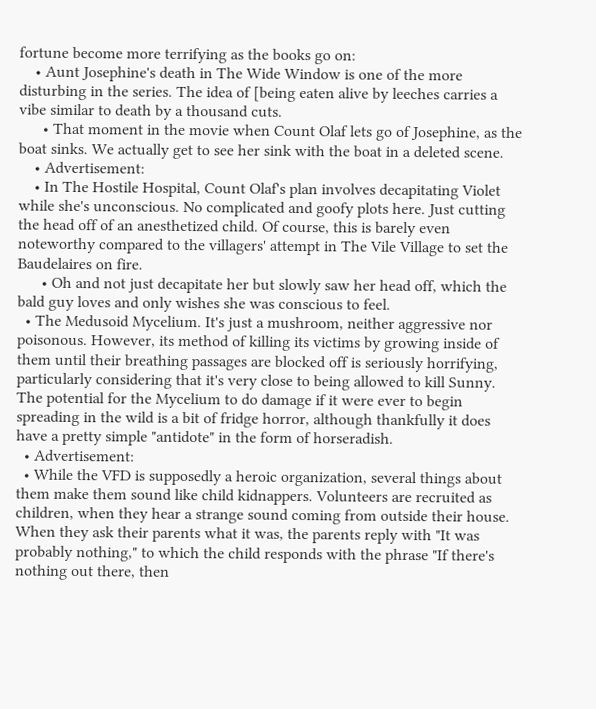fortune become more terrifying as the books go on:
    • Aunt Josephine's death in The Wide Window is one of the more disturbing in the series. The idea of [being eaten alive by leeches carries a vibe similar to death by a thousand cuts.
      • That moment in the movie when Count Olaf lets go of Josephine, as the boat sinks. We actually get to see her sink with the boat in a deleted scene.
    • Advertisement:
    • In The Hostile Hospital, Count Olaf's plan involves decapitating Violet while she's unconscious. No complicated and goofy plots here. Just cutting the head off of an anesthetized child. Of course, this is barely even noteworthy compared to the villagers' attempt in The Vile Village to set the Baudelaires on fire.
      • Oh and not just decapitate her but slowly saw her head off, which the bald guy loves and only wishes she was conscious to feel.
  • The Medusoid Mycelium. It's just a mushroom, neither aggressive nor poisonous. However, its method of killing its victims by growing inside of them until their breathing passages are blocked off is seriously horrifying, particularly considering that it's very close to being allowed to kill Sunny. The potential for the Mycelium to do damage if it were ever to begin spreading in the wild is a bit of fridge horror, although thankfully it does have a pretty simple "antidote" in the form of horseradish.
  • Advertisement:
  • While the VFD is supposedly a heroic organization, several things about them make them sound like child kidnappers. Volunteers are recruited as children, when they hear a strange sound coming from outside their house. When they ask their parents what it was, the parents reply with "It was probably nothing," to which the child responds with the phrase "If there's nothing out there, then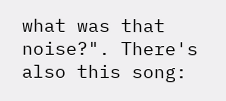what was that noise?". There's also this song: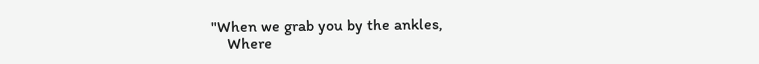"When we grab you by the ankles,
    Where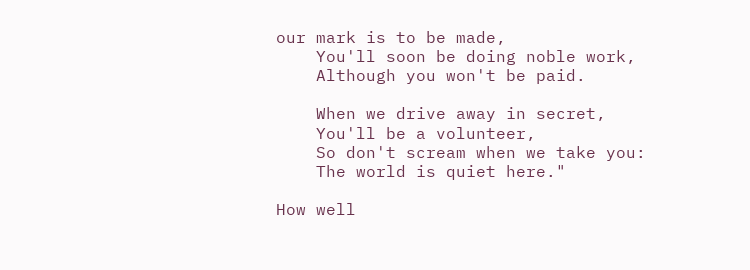our mark is to be made,
    You'll soon be doing noble work,
    Although you won't be paid.

    When we drive away in secret,
    You'll be a volunteer,
    So don't scream when we take you:
    The world is quiet here."

How well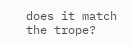does it match the trope?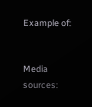Example of:


Media sources: